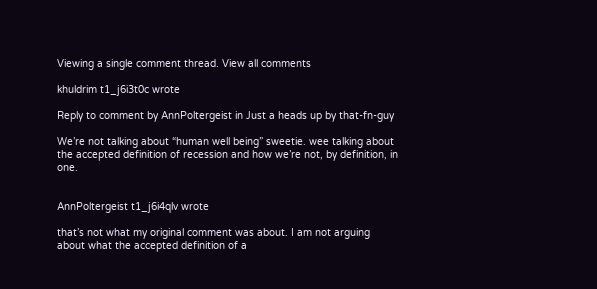Viewing a single comment thread. View all comments

khuldrim t1_j6i3t0c wrote

Reply to comment by AnnPoltergeist in Just a heads up by that-fn-guy

We’re not talking about “human well being” sweetie. wee talking about the accepted definition of recession and how we’re not, by definition, in one.


AnnPoltergeist t1_j6i4qlv wrote

that’s not what my original comment was about. I am not arguing about what the accepted definition of a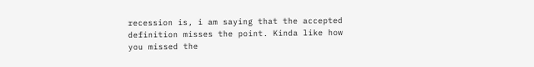recession is, i am saying that the accepted definition misses the point. Kinda like how you missed the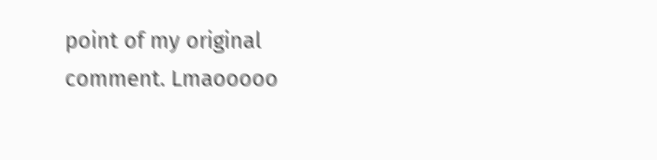point of my original comment. Lmaooooo